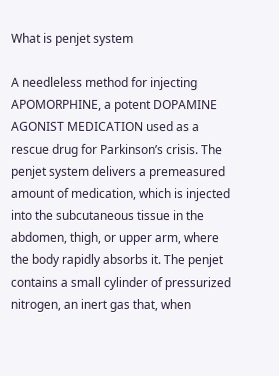What is penjet system

A needleless method for injecting APOMORPHINE, a potent DOPAMINE AGONIST MEDICATION used as a rescue drug for Parkinson’s crisis. The penjet system delivers a premeasured amount of medication, which is injected into the subcutaneous tissue in the abdomen, thigh, or upper arm, where the body rapidly absorbs it. The penjet contains a small cylinder of pressurized nitrogen, an inert gas that, when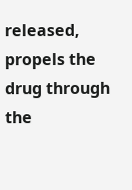released, propels the drug through the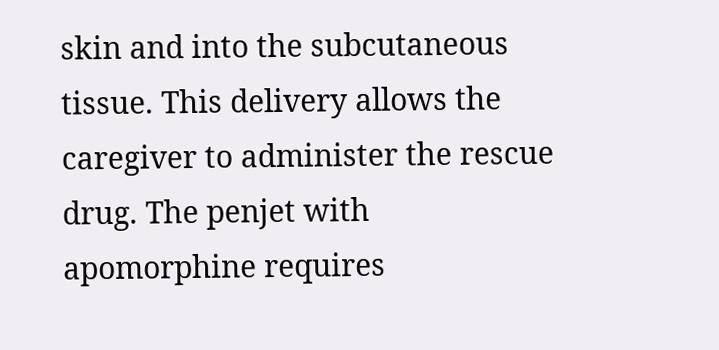skin and into the subcutaneous tissue. This delivery allows the caregiver to administer the rescue drug. The penjet with apomorphine requires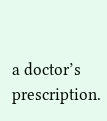a doctor’s prescription.